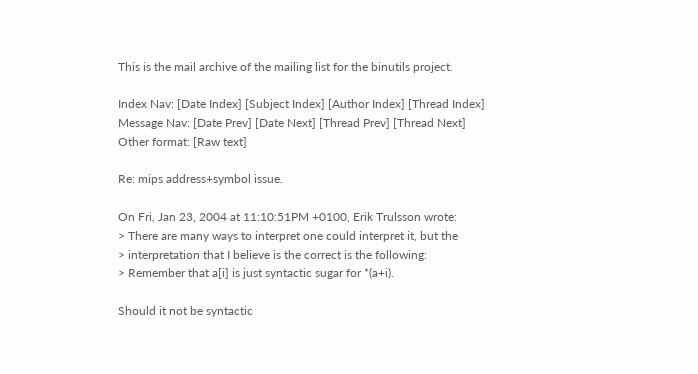This is the mail archive of the mailing list for the binutils project.

Index Nav: [Date Index] [Subject Index] [Author Index] [Thread Index]
Message Nav: [Date Prev] [Date Next] [Thread Prev] [Thread Next]
Other format: [Raw text]

Re: mips address+symbol issue.

On Fri, Jan 23, 2004 at 11:10:51PM +0100, Erik Trulsson wrote:
> There are many ways to interpret one could interpret it, but the
> interpretation that I believe is the correct is the following:
> Remember that a[i] is just syntactic sugar for *(a+i).

Should it not be syntactic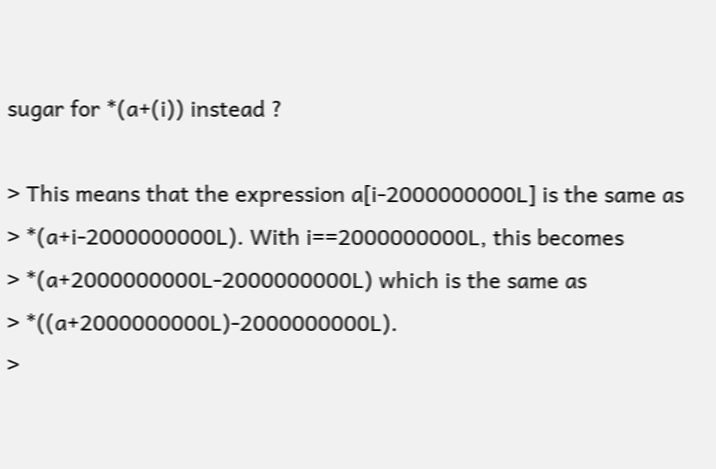sugar for *(a+(i)) instead ?

> This means that the expression a[i-2000000000L] is the same as
> *(a+i-2000000000L). With i==2000000000L, this becomes
> *(a+2000000000L-2000000000L) which is the same as
> *((a+2000000000L)-2000000000L).
>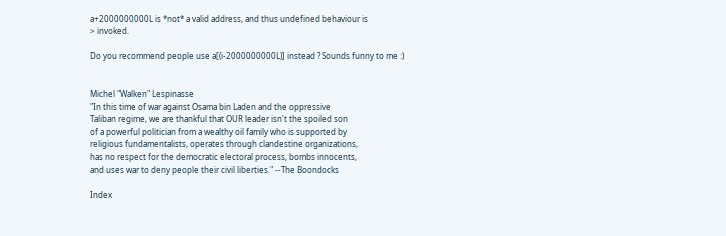a+2000000000L is *not* a valid address, and thus undefined behaviour is
> invoked.

Do you recommend people use a[(i-2000000000L)] instead ? Sounds funny to me :)


Michel "Walken" Lespinasse
"In this time of war against Osama bin Laden and the oppressive
Taliban regime, we are thankful that OUR leader isn't the spoiled son
of a powerful politician from a wealthy oil family who is supported by
religious fundamentalists, operates through clandestine organizations,
has no respect for the democratic electoral process, bombs innocents,
and uses war to deny people their civil liberties." --The Boondocks

Index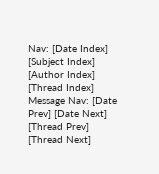Nav: [Date Index] [Subject Index] [Author Index] [Thread Index]
Message Nav: [Date Prev] [Date Next] [Thread Prev] [Thread Next]